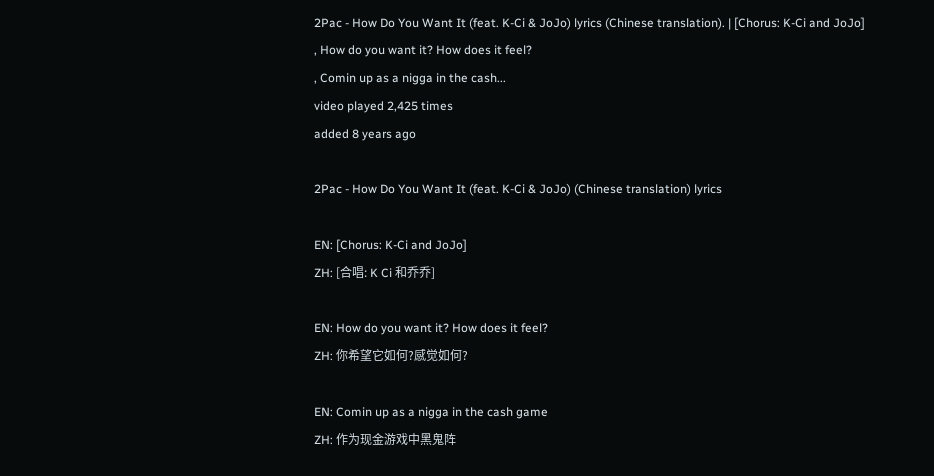2Pac - How Do You Want It (feat. K-Ci & JoJo) lyrics (Chinese translation). | [Chorus: K-Ci and JoJo]
, How do you want it? How does it feel?
, Comin up as a nigga in the cash...
video played 2,425 times
added 8 years ago

2Pac - How Do You Want It (feat. K-Ci & JoJo) (Chinese translation) lyrics

EN: [Chorus: K-Ci and JoJo]
ZH: [合唱: K Ci 和乔乔]

EN: How do you want it? How does it feel?
ZH: 你希望它如何?感觉如何?

EN: Comin up as a nigga in the cash game
ZH: 作为现金游戏中黑鬼阵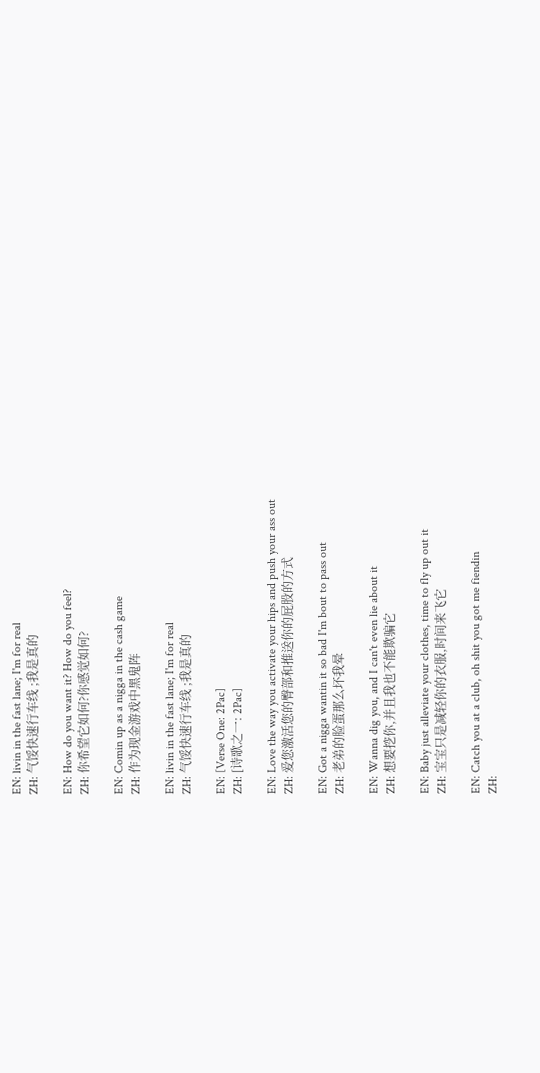EN: livin in the fast lane; I'm for real
ZH: 气馁快速行车线 ;我是真的

EN: How do you want it? How do you feel?
ZH: 你希望它如何?你感觉如何?

EN: Comin up as a nigga in the cash game
ZH: 作为现金游戏中黑鬼阵

EN: livin in the fast lane; I'm for real
ZH: 气馁快速行车线 ;我是真的

EN: [Verse One: 2Pac]
ZH: [诗歌之一: 2Pac]

EN: Love the way you activate your hips and push your ass out
ZH: 爱您激活您的臀部和推送你的屁股的方式

EN: Got a nigga wantin it so bad I'm bout to pass out
ZH: 老弟的脸蛋那么坏我晕

EN: Wanna dig you, and I can't even lie about it
ZH: 想要挖你,并且我也不能欺骗它

EN: Baby just alleviate your clothes, time to fly up out it
ZH: 宝宝只是减轻你的衣服,时间来飞它

EN: Catch you at a club, oh shit you got me fiendin
ZH: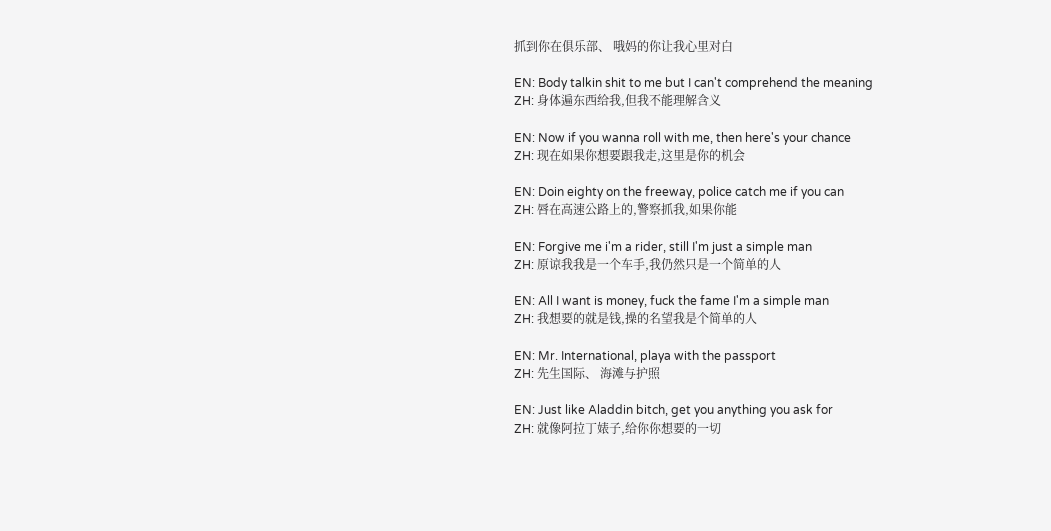抓到你在俱乐部、 哦妈的你让我心里对白

EN: Body talkin shit to me but I can't comprehend the meaning
ZH: 身体遍东西给我,但我不能理解含义

EN: Now if you wanna roll with me, then here's your chance
ZH: 现在如果你想要跟我走,这里是你的机会

EN: Doin eighty on the freeway, police catch me if you can
ZH: 唇在高速公路上的,警察抓我,如果你能

EN: Forgive me i'm a rider, still I'm just a simple man
ZH: 原谅我我是一个车手,我仍然只是一个简单的人

EN: All I want is money, fuck the fame I'm a simple man
ZH: 我想要的就是钱,操的名望我是个简单的人

EN: Mr. International, playa with the passport
ZH: 先生国际、 海滩与护照

EN: Just like Aladdin bitch, get you anything you ask for
ZH: 就像阿拉丁婊子,给你你想要的一切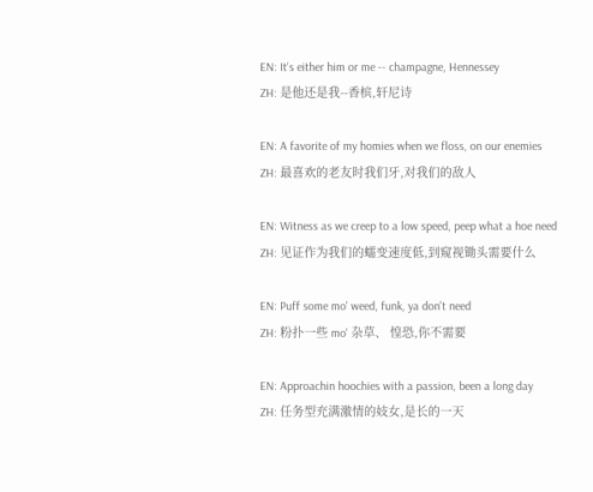EN: It's either him or me -- champagne, Hennessey
ZH: 是他还是我--香槟,轩尼诗

EN: A favorite of my homies when we floss, on our enemies
ZH: 最喜欢的老友时我们牙,对我们的敌人

EN: Witness as we creep to a low speed, peep what a hoe need
ZH: 见证作为我们的蠕变速度低,到窥视锄头需要什么

EN: Puff some mo' weed, funk, ya don't need
ZH: 粉扑一些 mo' 杂草、 惶恐,你不需要

EN: Approachin hoochies with a passion, been a long day
ZH: 任务型充满激情的妓女,是长的一天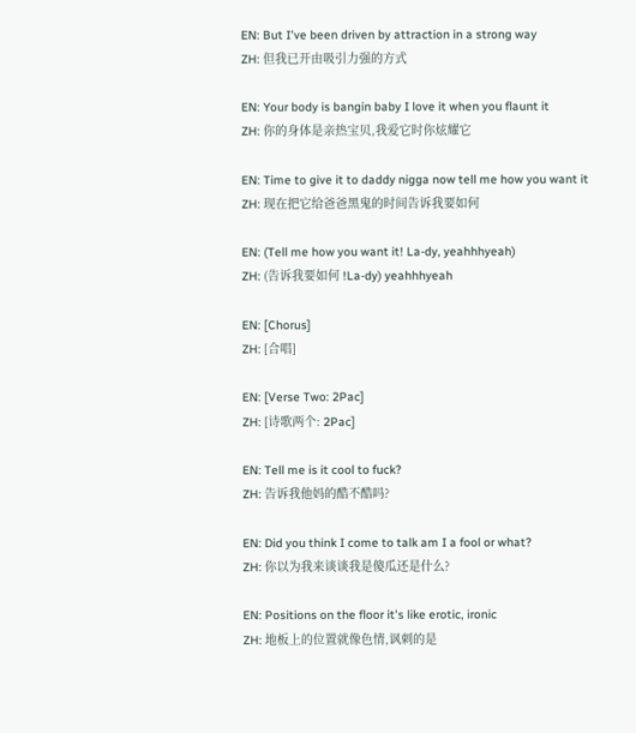EN: But I've been driven by attraction in a strong way
ZH: 但我已开由吸引力强的方式

EN: Your body is bangin baby I love it when you flaunt it
ZH: 你的身体是亲热宝贝,我爱它时你炫耀它

EN: Time to give it to daddy nigga now tell me how you want it
ZH: 现在把它给爸爸黑鬼的时间告诉我要如何

EN: (Tell me how you want it! La-dy, yeahhhyeah)
ZH: (告诉我要如何 !La-dy) yeahhhyeah

EN: [Chorus]
ZH: [合唱]

EN: [Verse Two: 2Pac]
ZH: [诗歌两个: 2Pac]

EN: Tell me is it cool to fuck?
ZH: 告诉我他妈的酷不酷吗?

EN: Did you think I come to talk am I a fool or what?
ZH: 你以为我来谈谈我是傻瓜还是什么?

EN: Positions on the floor it's like erotic, ironic
ZH: 地板上的位置就像色情,讽刺的是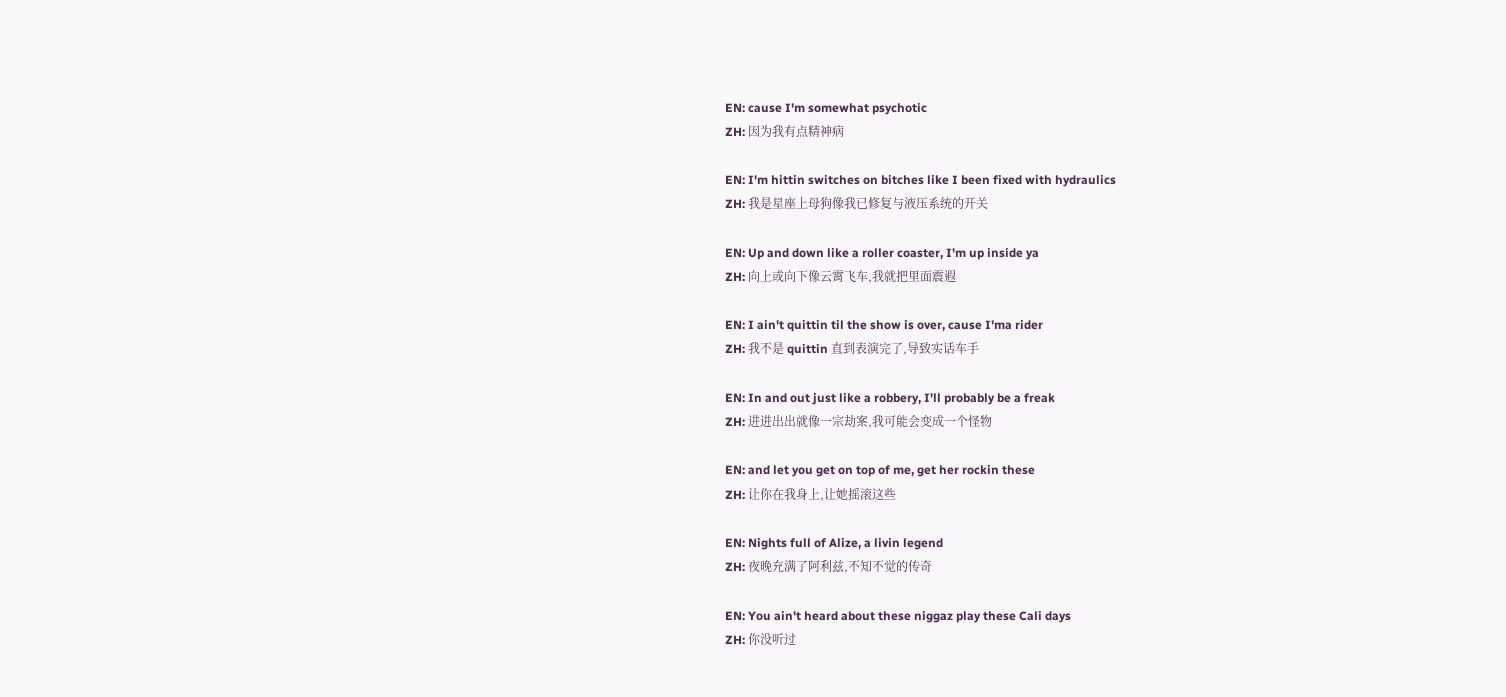EN: cause I'm somewhat psychotic
ZH: 因为我有点精神病

EN: I'm hittin switches on bitches like I been fixed with hydraulics
ZH: 我是星座上母狗像我已修复与液压系统的开关

EN: Up and down like a roller coaster, I'm up inside ya
ZH: 向上或向下像云霄飞车,我就把里面震遐

EN: I ain't quittin til the show is over, cause I'ma rider
ZH: 我不是 quittin 直到表演完了,导致实话车手

EN: In and out just like a robbery, I'll probably be a freak
ZH: 进进出出就像一宗劫案,我可能会变成一个怪物

EN: and let you get on top of me, get her rockin these
ZH: 让你在我身上,让她摇滚这些

EN: Nights full of Alize, a livin legend
ZH: 夜晚充满了阿利兹,不知不觉的传奇

EN: You ain't heard about these niggaz play these Cali days
ZH: 你没听过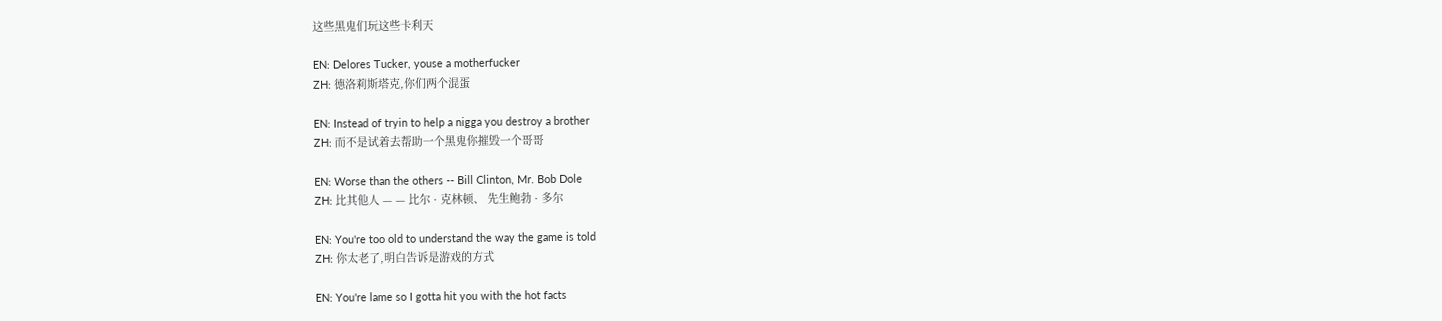这些黑鬼们玩这些卡利天

EN: Delores Tucker, youse a motherfucker
ZH: 德洛莉斯塔克,你们两个混蛋

EN: Instead of tryin to help a nigga you destroy a brother
ZH: 而不是试着去帮助一个黑鬼你摧毁一个哥哥

EN: Worse than the others -- Bill Clinton, Mr. Bob Dole
ZH: 比其他人 — — 比尔 · 克林顿、 先生鲍勃 · 多尔

EN: You're too old to understand the way the game is told
ZH: 你太老了,明白告诉是游戏的方式

EN: You're lame so I gotta hit you with the hot facts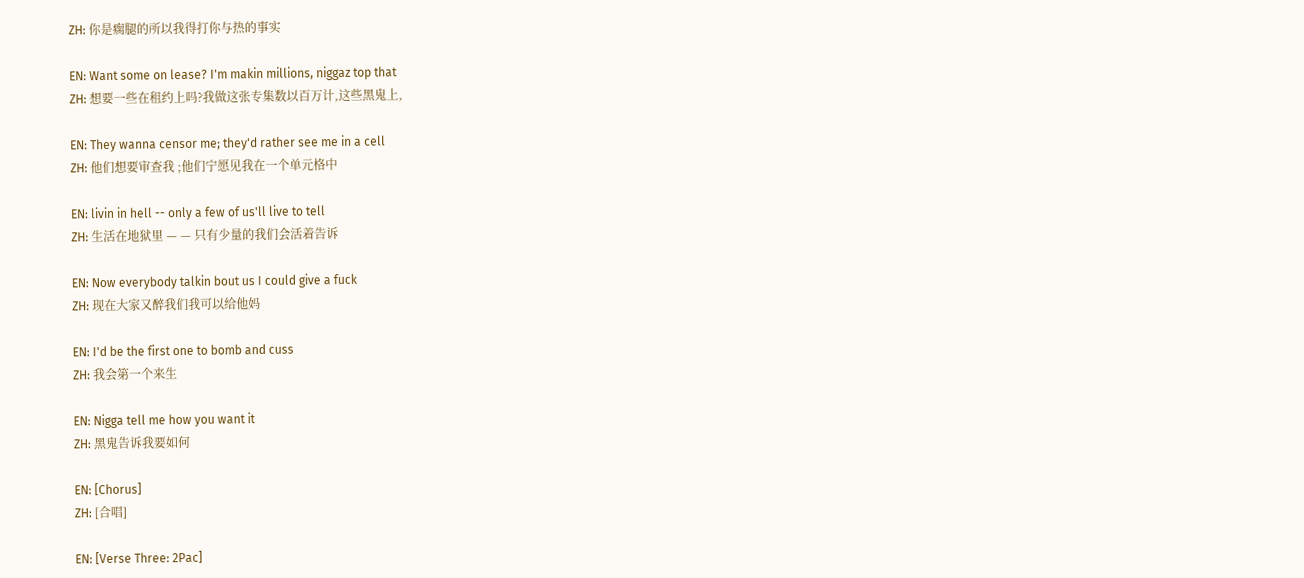ZH: 你是瘸腿的所以我得打你与热的事实

EN: Want some on lease? I'm makin millions, niggaz top that
ZH: 想要一些在租约上吗?我做这张专集数以百万计,这些黑鬼上,

EN: They wanna censor me; they'd rather see me in a cell
ZH: 他们想要审查我 ;他们宁愿见我在一个单元格中

EN: livin in hell -- only a few of us'll live to tell
ZH: 生活在地狱里 — — 只有少量的我们会活着告诉

EN: Now everybody talkin bout us I could give a fuck
ZH: 现在大家又醉我们我可以给他妈

EN: I'd be the first one to bomb and cuss
ZH: 我会第一个来生

EN: Nigga tell me how you want it
ZH: 黑鬼告诉我要如何

EN: [Chorus]
ZH: [合唱]

EN: [Verse Three: 2Pac]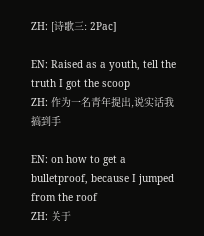ZH: [诗歌三: 2Pac]

EN: Raised as a youth, tell the truth I got the scoop
ZH: 作为一名青年提出,说实话我搞到手

EN: on how to get a bulletproof, because I jumped from the roof
ZH: 关于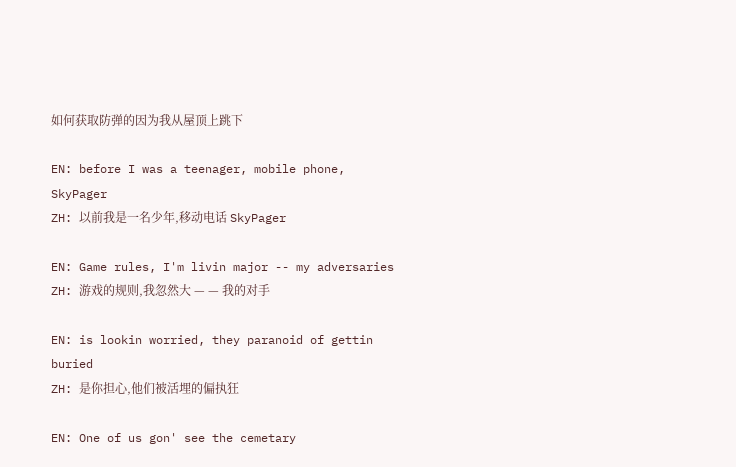如何获取防弹的因为我从屋顶上跳下

EN: before I was a teenager, mobile phone, SkyPager
ZH: 以前我是一名少年,移动电话 SkyPager

EN: Game rules, I'm livin major -- my adversaries
ZH: 游戏的规则,我忽然大 — — 我的对手

EN: is lookin worried, they paranoid of gettin buried
ZH: 是你担心,他们被活埋的偏执狂

EN: One of us gon' see the cemetary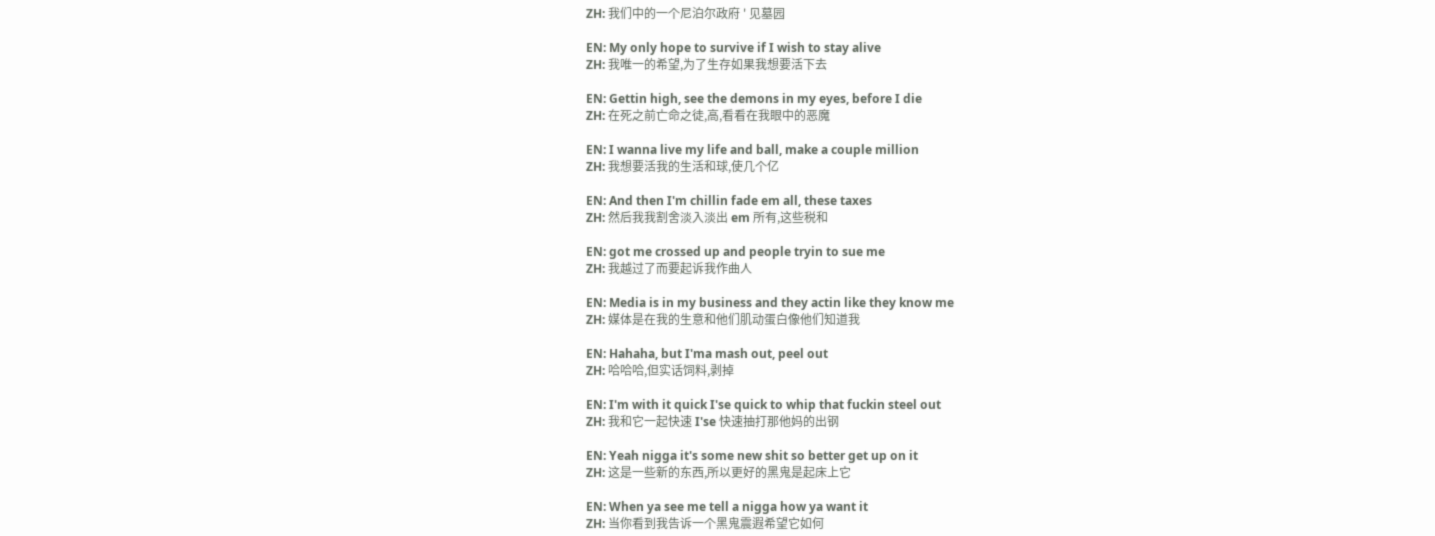ZH: 我们中的一个尼泊尔政府 ' 见墓园

EN: My only hope to survive if I wish to stay alive
ZH: 我唯一的希望,为了生存如果我想要活下去

EN: Gettin high, see the demons in my eyes, before I die
ZH: 在死之前亡命之徒,高,看看在我眼中的恶魔

EN: I wanna live my life and ball, make a couple million
ZH: 我想要活我的生活和球,使几个亿

EN: And then I'm chillin fade em all, these taxes
ZH: 然后我我割舍淡入淡出 em 所有,这些税和

EN: got me crossed up and people tryin to sue me
ZH: 我越过了而要起诉我作曲人

EN: Media is in my business and they actin like they know me
ZH: 媒体是在我的生意和他们肌动蛋白像他们知道我

EN: Hahaha, but I'ma mash out, peel out
ZH: 哈哈哈,但实话饲料,剥掉

EN: I'm with it quick I'se quick to whip that fuckin steel out
ZH: 我和它一起快速 I'se 快速抽打那他妈的出钢

EN: Yeah nigga it's some new shit so better get up on it
ZH: 这是一些新的东西,所以更好的黑鬼是起床上它

EN: When ya see me tell a nigga how ya want it
ZH: 当你看到我告诉一个黑鬼震遐希望它如何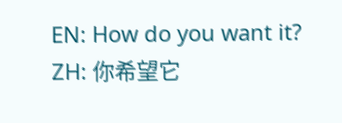EN: How do you want it?
ZH: 你希望它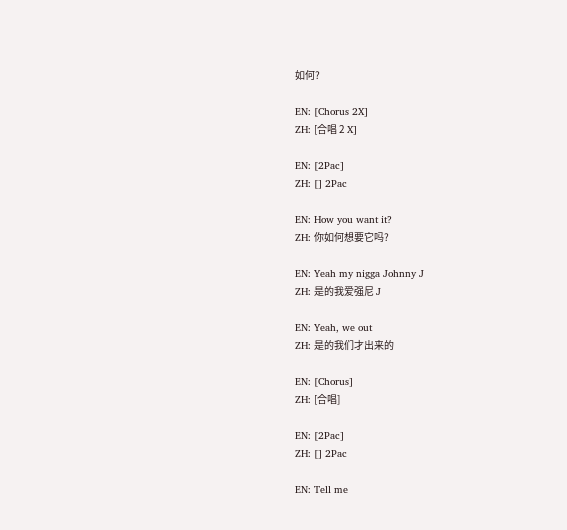如何?

EN: [Chorus 2X]
ZH: [合唱 2 X]

EN: [2Pac]
ZH: [] 2Pac

EN: How you want it?
ZH: 你如何想要它吗?

EN: Yeah my nigga Johnny J
ZH: 是的我爱强尼 J

EN: Yeah, we out
ZH: 是的我们才出来的

EN: [Chorus]
ZH: [合唱]

EN: [2Pac]
ZH: [] 2Pac

EN: Tell me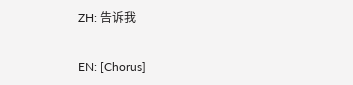ZH: 告诉我

EN: [Chorus]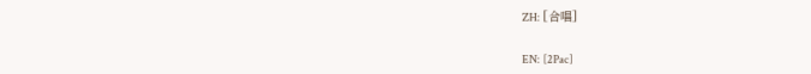ZH: [合唱]

EN: [2Pac]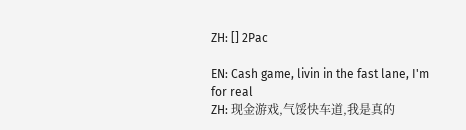ZH: [] 2Pac

EN: Cash game, livin in the fast lane, I'm for real
ZH: 现金游戏,气馁快车道,我是真的